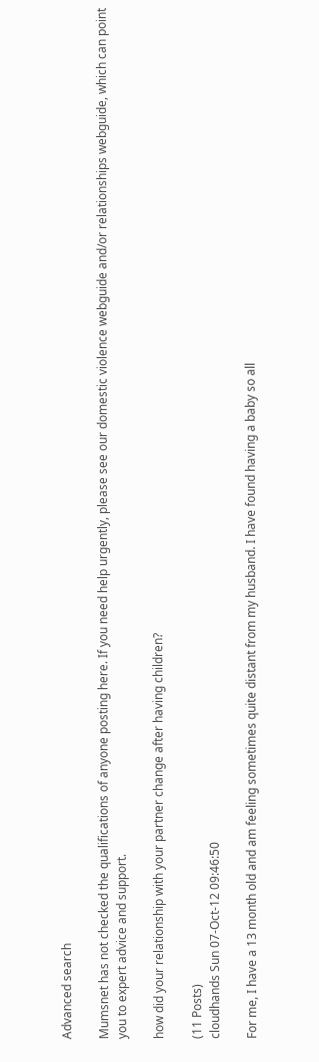Advanced search

Mumsnet has not checked the qualifications of anyone posting here. If you need help urgently, please see our domestic violence webguide and/or relationships webguide, which can point you to expert advice and support.

how did your relationship with your partner change after having children?

(11 Posts)
cloudhands Sun 07-Oct-12 09:46:50

For me, I have a 13 month old and am feeling sometimes quite distant from my husband. I have found having a baby so all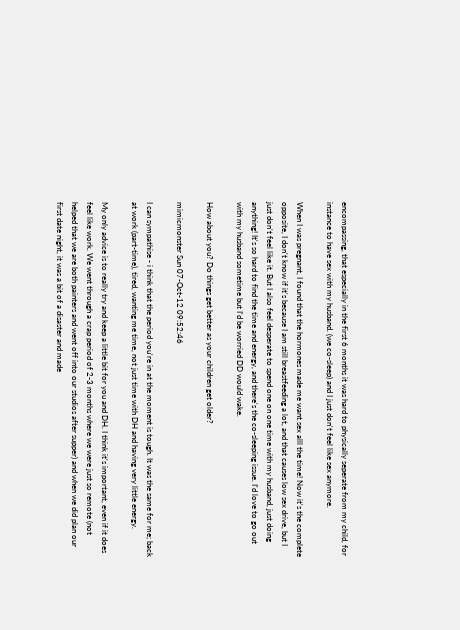encompassing, that especially in the first 6 months it was hard to physically seperate from my child, for instance to have sex with my husband. (we co-sleep) and I just don't feel like sex anymore.

When I was pregnant, I found that the hormones made me want sex alll the time! Now it's the complete opposite, I don't know if it's because I am still breastfeeding a lot, and that causes low sex drive, but I just don't feel like it. But I also feel desperate to spend one on one time with my husband, just doing anything! It's so hard to find the time and energy, and there's the co-sleeping issue. I'd love to go out with my husband sometime but I'd be worried DD would wake.

How about you? Do things get better as your children get older?

mimicmonster Sun 07-Oct-12 09:52:46

I can sympathise - i think that the period you're in at the moment is tough. It was the same for me; back at work (part-time), tired, wanting me time, not just time with DH and having very little energy.

My only advice is to really try and keep a little bit for you and DH. I think it's important, even if it does feel like work. We went through a crap period of 2-3 months where we were just so remote (not helped that we are both painters and went off into our studios after supper) and when we did plan our first date night, it was a bit of a disaster and made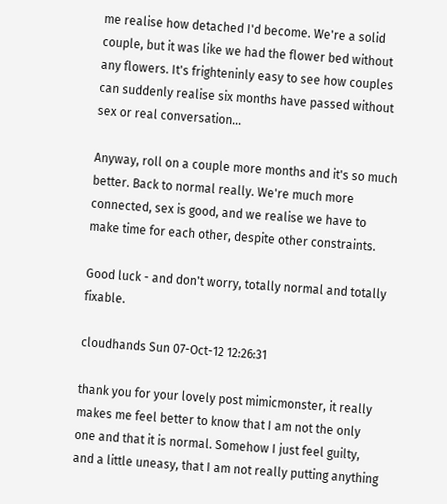me realise how detached I'd become. We're a solid couple, but it was like we had the flower bed without any flowers. It's frighteninly easy to see how couples can suddenly realise six months have passed without sex or real conversation...

Anyway, roll on a couple more months and it's so much better. Back to normal really. We're much more connected, sex is good, and we realise we have to make time for each other, despite other constraints.

Good luck - and don't worry, totally normal and totally fixable.

cloudhands Sun 07-Oct-12 12:26:31

thank you for your lovely post mimicmonster, it really makes me feel better to know that I am not the only one and that it is normal. Somehow I just feel guilty, and a little uneasy, that I am not really putting anything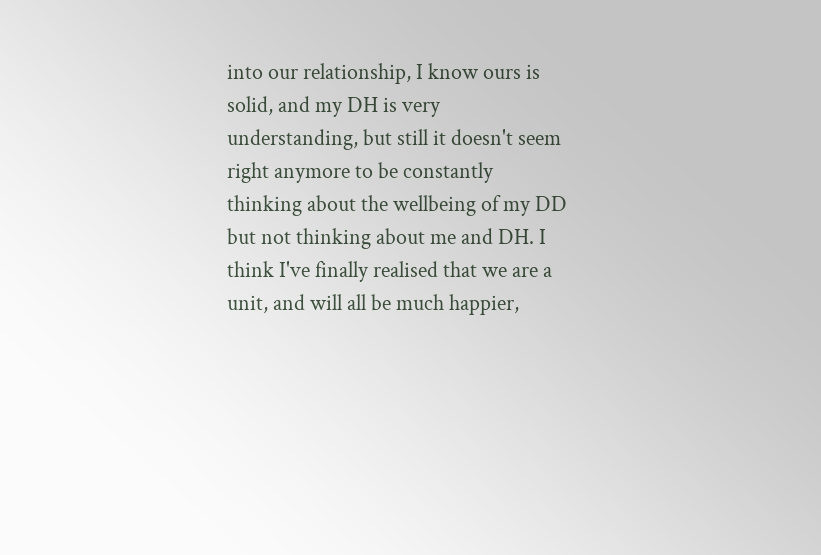into our relationship, I know ours is solid, and my DH is very understanding, but still it doesn't seem right anymore to be constantly thinking about the wellbeing of my DD but not thinking about me and DH. I think I've finally realised that we are a unit, and will all be much happier,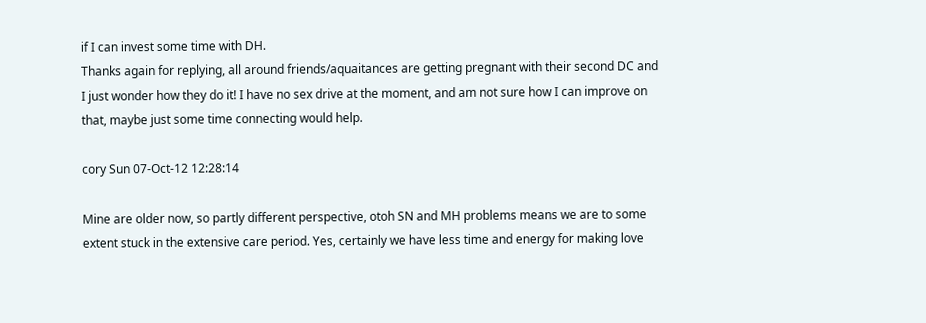if I can invest some time with DH.
Thanks again for replying, all around friends/aquaitances are getting pregnant with their second DC and I just wonder how they do it! I have no sex drive at the moment, and am not sure how I can improve on that, maybe just some time connecting would help.

cory Sun 07-Oct-12 12:28:14

Mine are older now, so partly different perspective, otoh SN and MH problems means we are to some extent stuck in the extensive care period. Yes, certainly we have less time and energy for making love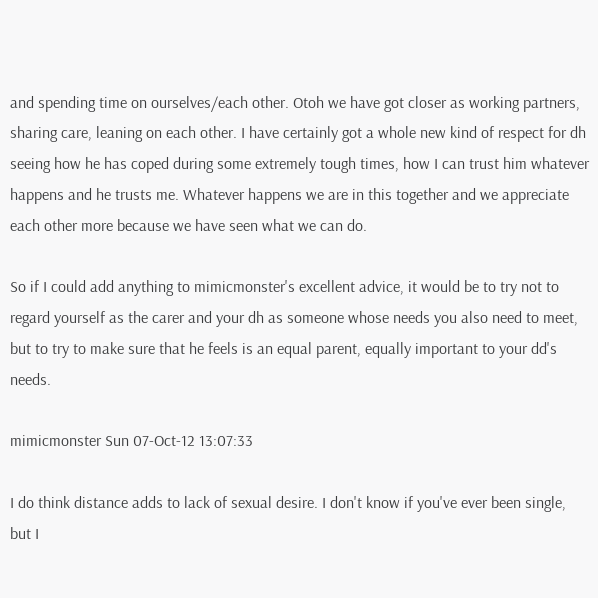and spending time on ourselves/each other. Otoh we have got closer as working partners, sharing care, leaning on each other. I have certainly got a whole new kind of respect for dh seeing how he has coped during some extremely tough times, how I can trust him whatever happens and he trusts me. Whatever happens we are in this together and we appreciate each other more because we have seen what we can do.

So if I could add anything to mimicmonster's excellent advice, it would be to try not to regard yourself as the carer and your dh as someone whose needs you also need to meet, but to try to make sure that he feels is an equal parent, equally important to your dd's needs.

mimicmonster Sun 07-Oct-12 13:07:33

I do think distance adds to lack of sexual desire. I don't know if you've ever been single, but I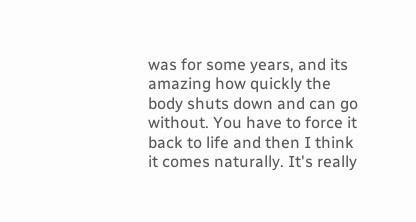was for some years, and its amazing how quickly the body shuts down and can go without. You have to force it back to life and then I think it comes naturally. It's really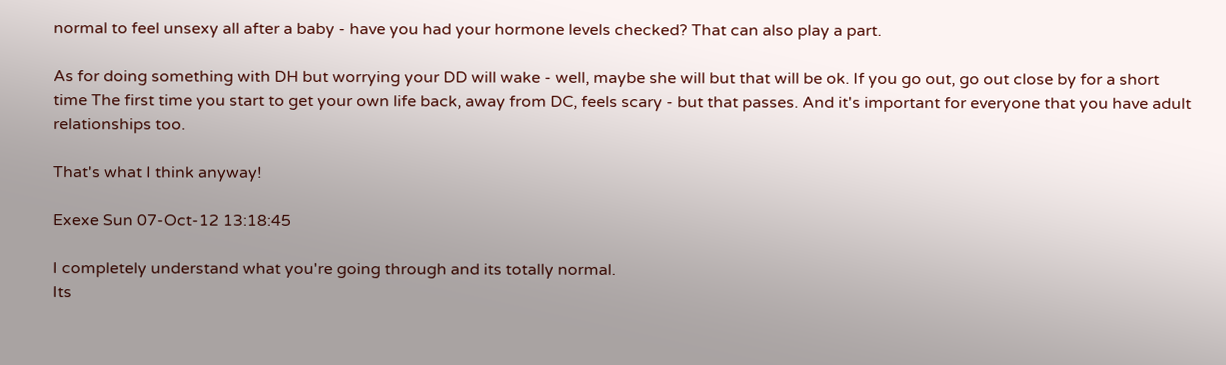normal to feel unsexy all after a baby - have you had your hormone levels checked? That can also play a part.

As for doing something with DH but worrying your DD will wake - well, maybe she will but that will be ok. If you go out, go out close by for a short time The first time you start to get your own life back, away from DC, feels scary - but that passes. And it's important for everyone that you have adult relationships too.

That's what I think anyway!

Exexe Sun 07-Oct-12 13:18:45

I completely understand what you're going through and its totally normal.
Its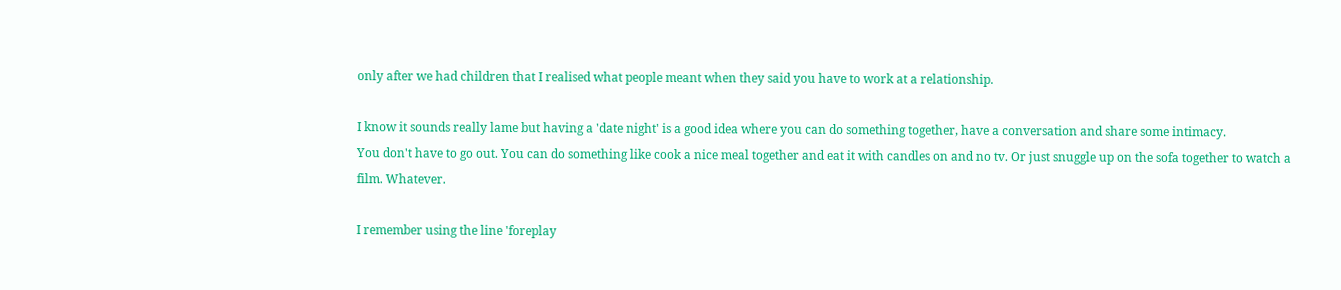only after we had children that I realised what people meant when they said you have to work at a relationship.

I know it sounds really lame but having a 'date night' is a good idea where you can do something together, have a conversation and share some intimacy.
You don't have to go out. You can do something like cook a nice meal together and eat it with candles on and no tv. Or just snuggle up on the sofa together to watch a film. Whatever.

I remember using the line 'foreplay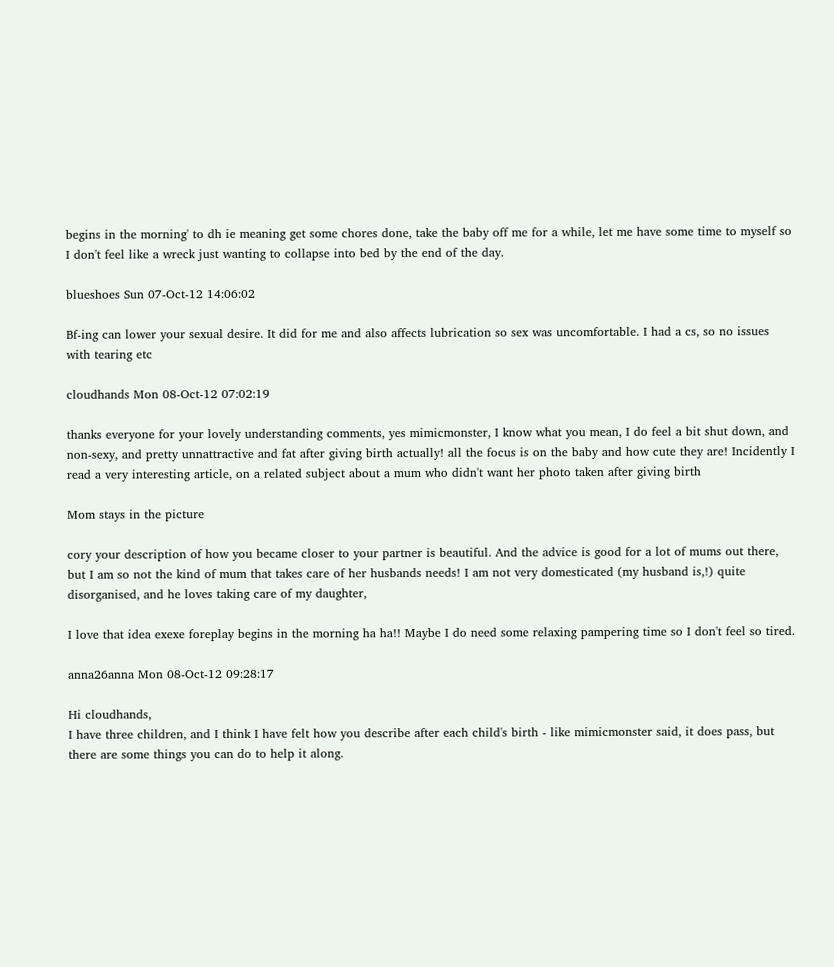begins in the morning' to dh ie meaning get some chores done, take the baby off me for a while, let me have some time to myself so I don't feel like a wreck just wanting to collapse into bed by the end of the day.

blueshoes Sun 07-Oct-12 14:06:02

Bf-ing can lower your sexual desire. It did for me and also affects lubrication so sex was uncomfortable. I had a cs, so no issues with tearing etc

cloudhands Mon 08-Oct-12 07:02:19

thanks everyone for your lovely understanding comments, yes mimicmonster, I know what you mean, I do feel a bit shut down, and non-sexy, and pretty unnattractive and fat after giving birth actually! all the focus is on the baby and how cute they are! Incidently I read a very interesting article, on a related subject about a mum who didn't want her photo taken after giving birth

Mom stays in the picture

cory your description of how you became closer to your partner is beautiful. And the advice is good for a lot of mums out there, but I am so not the kind of mum that takes care of her husbands needs! I am not very domesticated (my husband is,!) quite disorganised, and he loves taking care of my daughter,

I love that idea exexe foreplay begins in the morning ha ha!! Maybe I do need some relaxing pampering time so I don't feel so tired.

anna26anna Mon 08-Oct-12 09:28:17

Hi cloudhands,
I have three children, and I think I have felt how you describe after each child's birth - like mimicmonster said, it does pass, but there are some things you can do to help it along.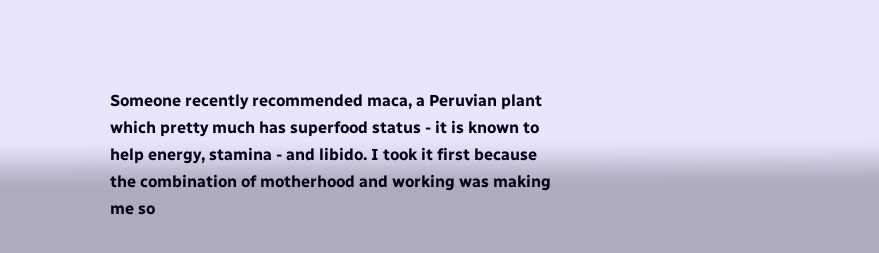Someone recently recommended maca, a Peruvian plant which pretty much has superfood status - it is known to help energy, stamina - and libido. I took it first because the combination of motherhood and working was making me so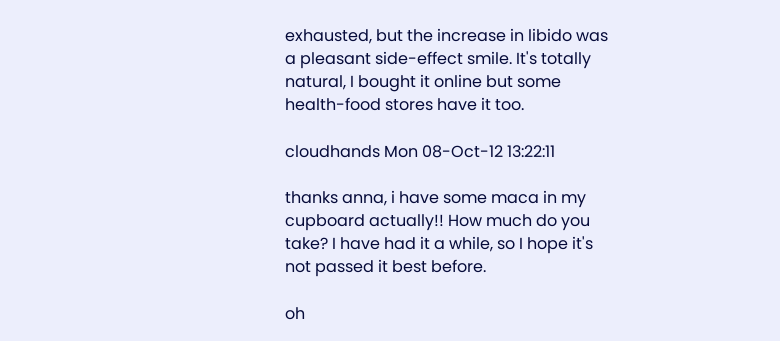exhausted, but the increase in libido was a pleasant side-effect smile. It's totally natural, I bought it online but some health-food stores have it too.

cloudhands Mon 08-Oct-12 13:22:11

thanks anna, i have some maca in my cupboard actually!! How much do you take? I have had it a while, so I hope it's not passed it best before.

oh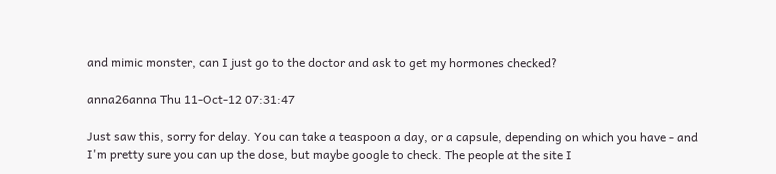and mimic monster, can I just go to the doctor and ask to get my hormones checked?

anna26anna Thu 11-Oct-12 07:31:47

Just saw this, sorry for delay. You can take a teaspoon a day, or a capsule, depending on which you have - and I'm pretty sure you can up the dose, but maybe google to check. The people at the site I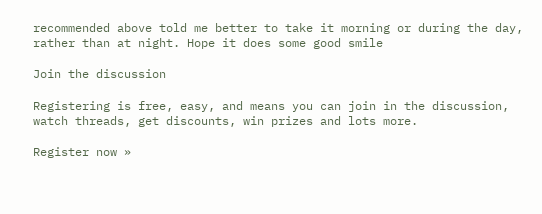recommended above told me better to take it morning or during the day, rather than at night. Hope it does some good smile

Join the discussion

Registering is free, easy, and means you can join in the discussion, watch threads, get discounts, win prizes and lots more.

Register now »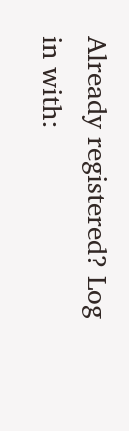Already registered? Log in with: